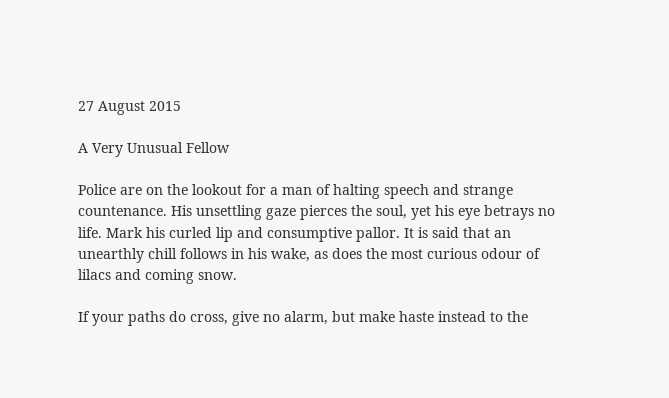27 August 2015

A Very Unusual Fellow

Police are on the lookout for a man of halting speech and strange countenance. His unsettling gaze pierces the soul, yet his eye betrays no life. Mark his curled lip and consumptive pallor. It is said that an unearthly chill follows in his wake, as does the most curious odour of lilacs and coming snow.

If your paths do cross, give no alarm, but make haste instead to the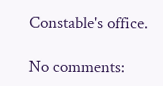Constable's office.

No comments: